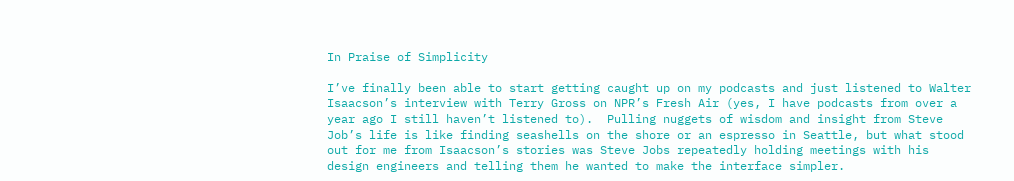In Praise of Simplicity

I’ve finally been able to start getting caught up on my podcasts and just listened to Walter Isaacson’s interview with Terry Gross on NPR’s Fresh Air (yes, I have podcasts from over a year ago I still haven’t listened to).  Pulling nuggets of wisdom and insight from Steve Job’s life is like finding seashells on the shore or an espresso in Seattle, but what stood out for me from Isaacson’s stories was Steve Jobs repeatedly holding meetings with his design engineers and telling them he wanted to make the interface simpler.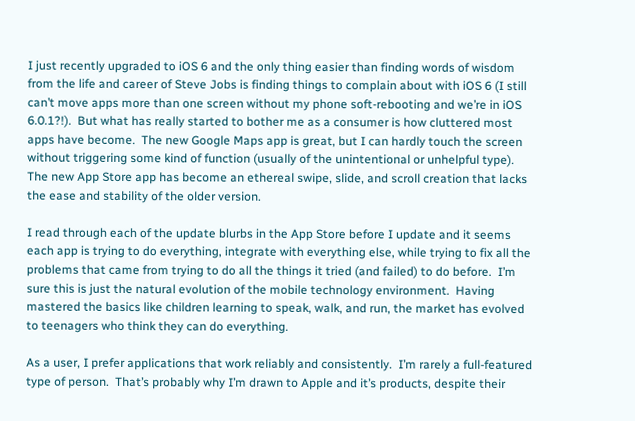I just recently upgraded to iOS 6 and the only thing easier than finding words of wisdom from the life and career of Steve Jobs is finding things to complain about with iOS 6 (I still can’t move apps more than one screen without my phone soft-rebooting and we’re in iOS 6.0.1?!).  But what has really started to bother me as a consumer is how cluttered most apps have become.  The new Google Maps app is great, but I can hardly touch the screen without triggering some kind of function (usually of the unintentional or unhelpful type).  The new App Store app has become an ethereal swipe, slide, and scroll creation that lacks the ease and stability of the older version.

I read through each of the update blurbs in the App Store before I update and it seems each app is trying to do everything, integrate with everything else, while trying to fix all the problems that came from trying to do all the things it tried (and failed) to do before.  I’m sure this is just the natural evolution of the mobile technology environment.  Having mastered the basics like children learning to speak, walk, and run, the market has evolved to teenagers who think they can do everything.

As a user, I prefer applications that work reliably and consistently.  I’m rarely a full-featured type of person.  That’s probably why I’m drawn to Apple and it’s products, despite their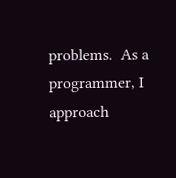problems.  As a programmer, I approach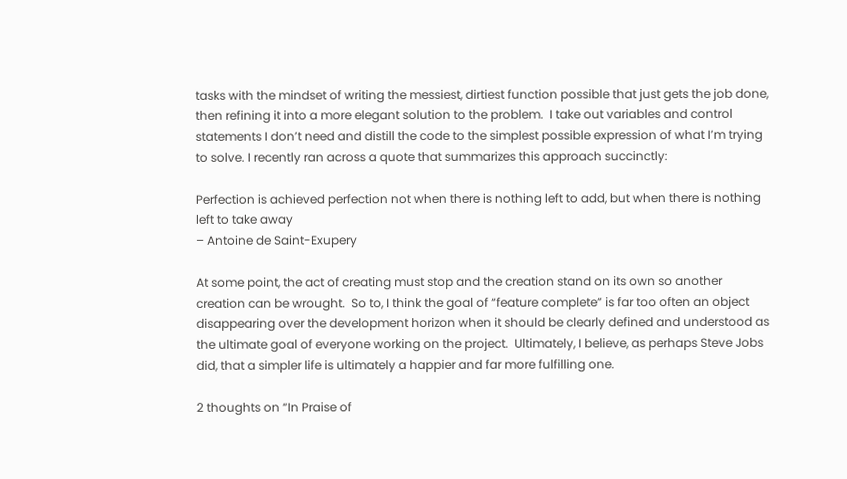tasks with the mindset of writing the messiest, dirtiest function possible that just gets the job done, then refining it into a more elegant solution to the problem.  I take out variables and control statements I don’t need and distill the code to the simplest possible expression of what I’m trying to solve. I recently ran across a quote that summarizes this approach succinctly:

Perfection is achieved perfection not when there is nothing left to add, but when there is nothing left to take away
– Antoine de Saint-Exupery

At some point, the act of creating must stop and the creation stand on its own so another creation can be wrought.  So to, I think the goal of “feature complete” is far too often an object disappearing over the development horizon when it should be clearly defined and understood as the ultimate goal of everyone working on the project.  Ultimately, I believe, as perhaps Steve Jobs did, that a simpler life is ultimately a happier and far more fulfilling one.

2 thoughts on “In Praise of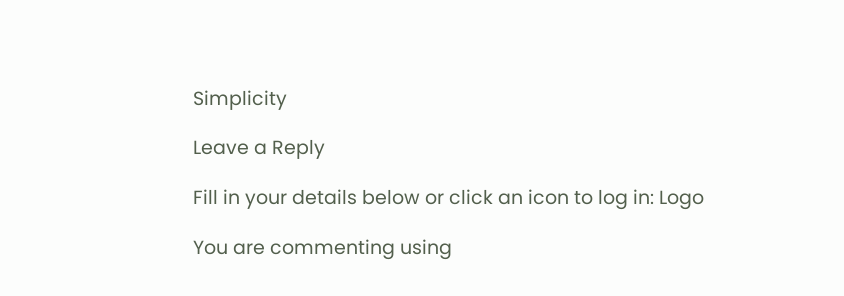Simplicity

Leave a Reply

Fill in your details below or click an icon to log in: Logo

You are commenting using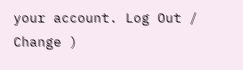your account. Log Out /  Change )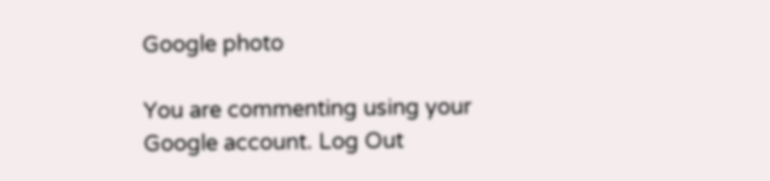Google photo

You are commenting using your Google account. Log Out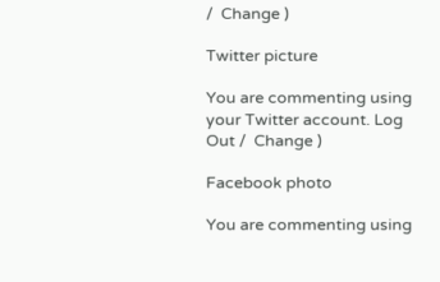/  Change )

Twitter picture

You are commenting using your Twitter account. Log Out /  Change )

Facebook photo

You are commenting using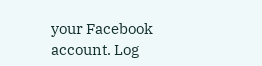your Facebook account. Log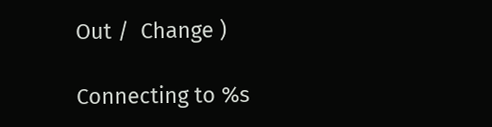Out /  Change )

Connecting to %s